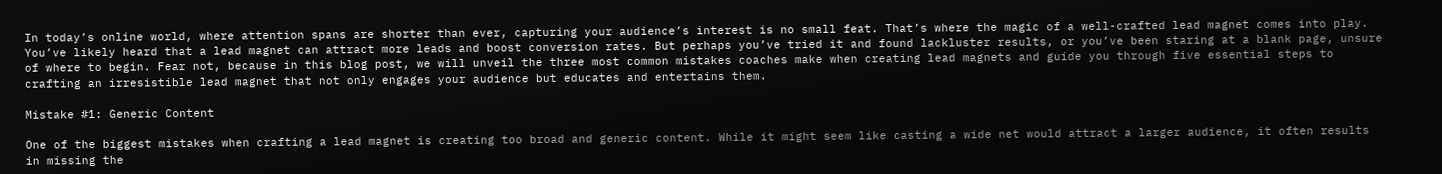In today’s online world, where attention spans are shorter than ever, capturing your audience’s interest is no small feat. That’s where the magic of a well-crafted lead magnet comes into play. You’ve likely heard that a lead magnet can attract more leads and boost conversion rates. But perhaps you’ve tried it and found lackluster results, or you’ve been staring at a blank page, unsure of where to begin. Fear not, because in this blog post, we will unveil the three most common mistakes coaches make when creating lead magnets and guide you through five essential steps to crafting an irresistible lead magnet that not only engages your audience but educates and entertains them.

Mistake #1: Generic Content

One of the biggest mistakes when crafting a lead magnet is creating too broad and generic content. While it might seem like casting a wide net would attract a larger audience, it often results in missing the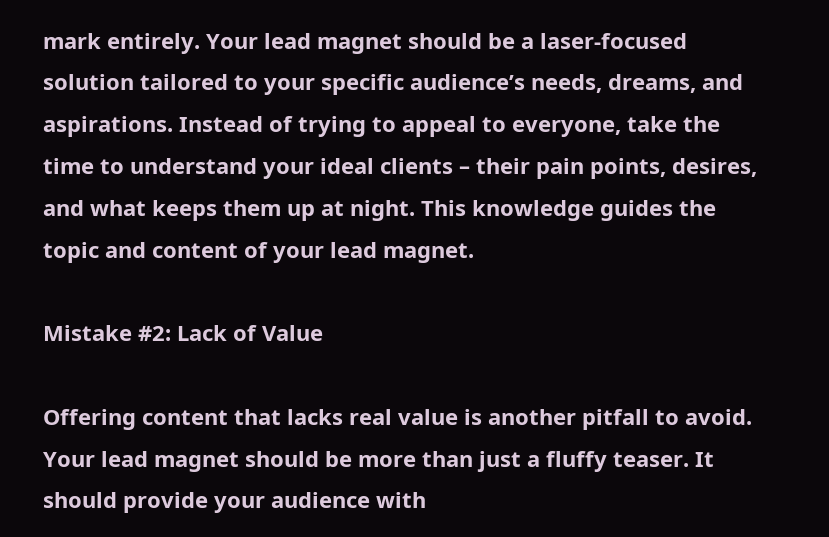mark entirely. Your lead magnet should be a laser-focused solution tailored to your specific audience’s needs, dreams, and aspirations. Instead of trying to appeal to everyone, take the time to understand your ideal clients – their pain points, desires, and what keeps them up at night. This knowledge guides the topic and content of your lead magnet.

Mistake #2: Lack of Value

Offering content that lacks real value is another pitfall to avoid. Your lead magnet should be more than just a fluffy teaser. It should provide your audience with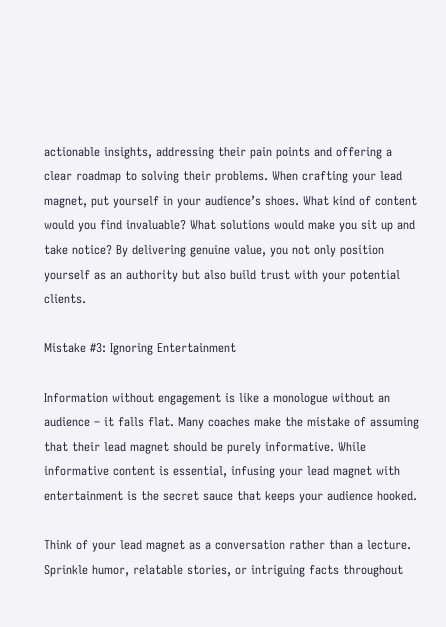actionable insights, addressing their pain points and offering a clear roadmap to solving their problems. When crafting your lead magnet, put yourself in your audience’s shoes. What kind of content would you find invaluable? What solutions would make you sit up and take notice? By delivering genuine value, you not only position yourself as an authority but also build trust with your potential clients.

Mistake #3: Ignoring Entertainment

Information without engagement is like a monologue without an audience – it falls flat. Many coaches make the mistake of assuming that their lead magnet should be purely informative. While informative content is essential, infusing your lead magnet with entertainment is the secret sauce that keeps your audience hooked.

Think of your lead magnet as a conversation rather than a lecture. Sprinkle humor, relatable stories, or intriguing facts throughout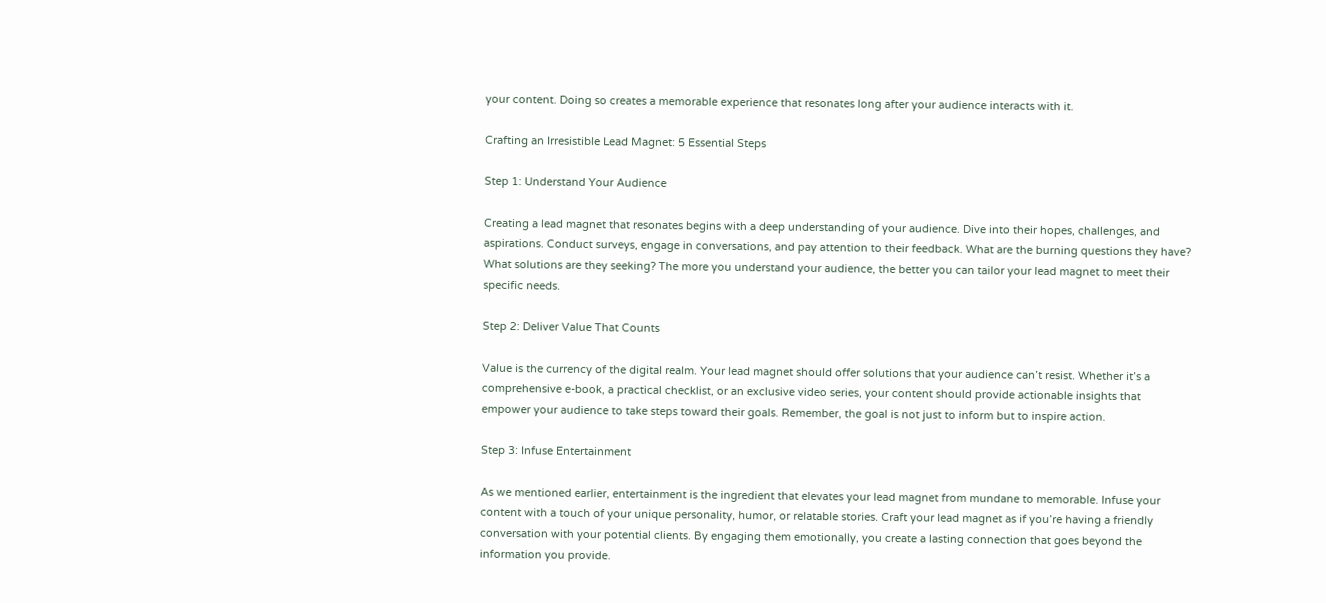your content. Doing so creates a memorable experience that resonates long after your audience interacts with it.

Crafting an Irresistible Lead Magnet: 5 Essential Steps

Step 1: Understand Your Audience

Creating a lead magnet that resonates begins with a deep understanding of your audience. Dive into their hopes, challenges, and aspirations. Conduct surveys, engage in conversations, and pay attention to their feedback. What are the burning questions they have? What solutions are they seeking? The more you understand your audience, the better you can tailor your lead magnet to meet their specific needs.

Step 2: Deliver Value That Counts

Value is the currency of the digital realm. Your lead magnet should offer solutions that your audience can’t resist. Whether it’s a comprehensive e-book, a practical checklist, or an exclusive video series, your content should provide actionable insights that empower your audience to take steps toward their goals. Remember, the goal is not just to inform but to inspire action.

Step 3: Infuse Entertainment

As we mentioned earlier, entertainment is the ingredient that elevates your lead magnet from mundane to memorable. Infuse your content with a touch of your unique personality, humor, or relatable stories. Craft your lead magnet as if you’re having a friendly conversation with your potential clients. By engaging them emotionally, you create a lasting connection that goes beyond the information you provide.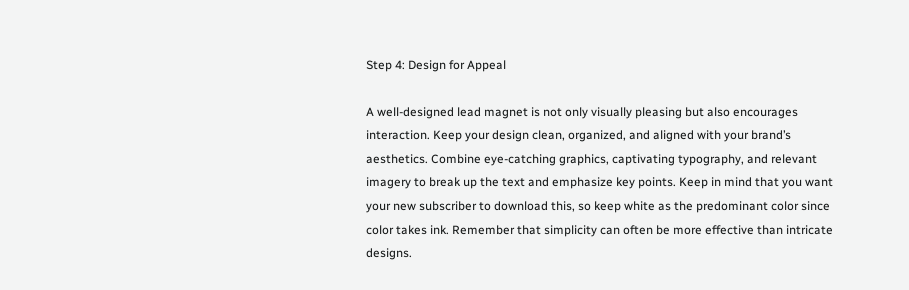Step 4: Design for Appeal

A well-designed lead magnet is not only visually pleasing but also encourages interaction. Keep your design clean, organized, and aligned with your brand’s aesthetics. Combine eye-catching graphics, captivating typography, and relevant imagery to break up the text and emphasize key points. Keep in mind that you want your new subscriber to download this, so keep white as the predominant color since color takes ink. Remember that simplicity can often be more effective than intricate designs.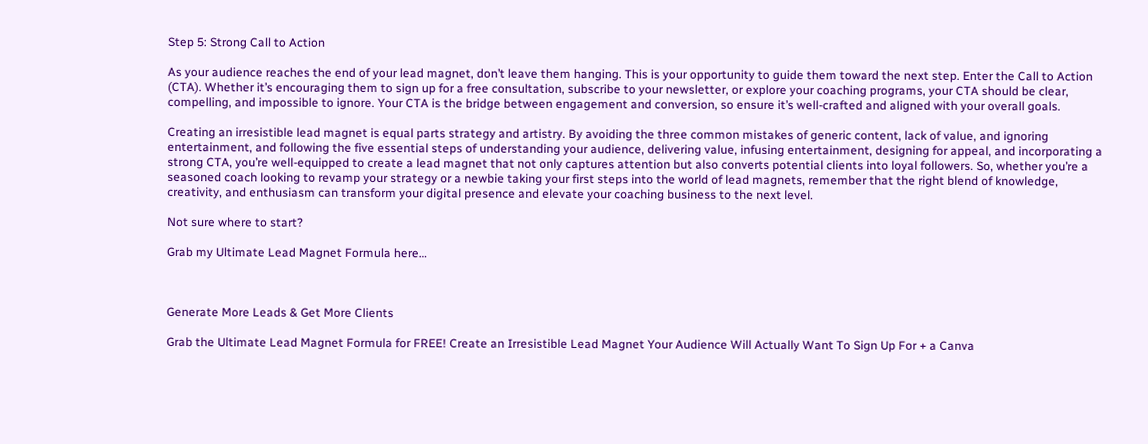Step 5: Strong Call to Action

As your audience reaches the end of your lead magnet, don’t leave them hanging. This is your opportunity to guide them toward the next step. Enter the Call to Action (CTA). Whether it’s encouraging them to sign up for a free consultation, subscribe to your newsletter, or explore your coaching programs, your CTA should be clear, compelling, and impossible to ignore. Your CTA is the bridge between engagement and conversion, so ensure it’s well-crafted and aligned with your overall goals.

Creating an irresistible lead magnet is equal parts strategy and artistry. By avoiding the three common mistakes of generic content, lack of value, and ignoring entertainment, and following the five essential steps of understanding your audience, delivering value, infusing entertainment, designing for appeal, and incorporating a strong CTA, you’re well-equipped to create a lead magnet that not only captures attention but also converts potential clients into loyal followers. So, whether you’re a seasoned coach looking to revamp your strategy or a newbie taking your first steps into the world of lead magnets, remember that the right blend of knowledge, creativity, and enthusiasm can transform your digital presence and elevate your coaching business to the next level.

Not sure where to start?

Grab my Ultimate Lead Magnet Formula here…



Generate More Leads & Get More Clients

Grab the Ultimate Lead Magnet Formula for FREE! Create an Irresistible Lead Magnet Your Audience Will Actually Want To Sign Up For + a Canva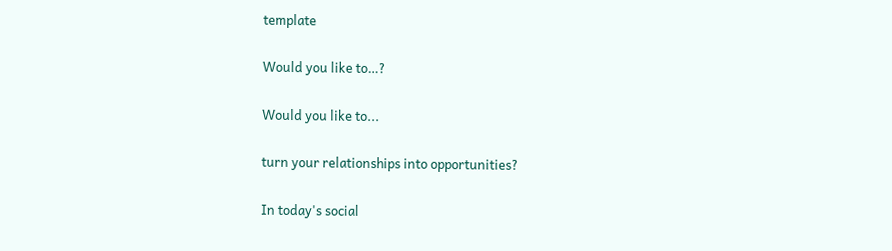template

Would you like to…?

Would you like to...

turn your relationships into opportunities?

In today's social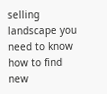selling landscape you need to know how to find new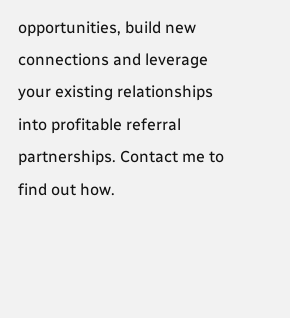opportunities, build new connections and leverage your existing relationships into profitable referral partnerships. Contact me to find out how.